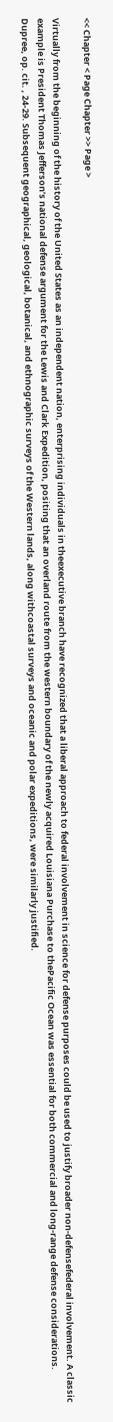<< Chapter < Page Chapter >> Page >

Virtually from the beginning of the history of the United States as an independent nation, enterprising individuals in theexecutive branch have recognized that a liberal approach to federal involvement in science for defense purposes could be used to justify broader non-defensefederal involvement. A classic example is President Thomas Jefferson’s national defense argument for the Lewis and Clark Expedition, positing that an overland route from the western boundary of the newly acquired Louisiana Purchase to thePacific Ocean was essential for both commercial and long-range defense considerations. Dupree, op. cit. , 24-29. Subsequent geographical, geological, botanical, and ethnographic surveys of the Western lands, along withcoastal surveys and oceanic and polar expeditions, were similarly justified.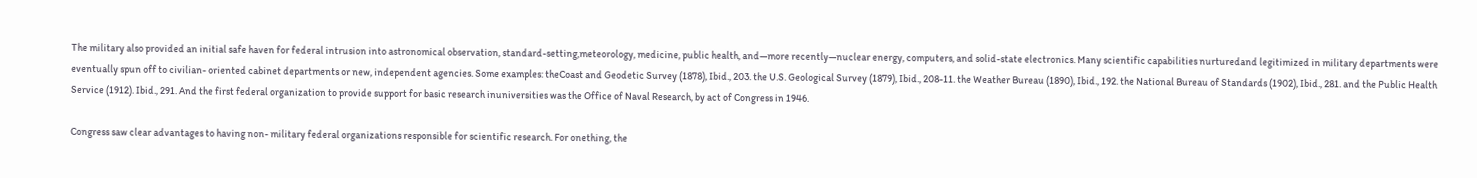The military also provided an initial safe haven for federal intrusion into astronomical observation, standard-setting,meteorology, medicine, public health, and—more recently—nuclear energy, computers, and solid-state electronics. Many scientific capabilities nurturedand legitimized in military departments were eventually spun off to civilian- oriented cabinet departments or new, independent agencies. Some examples: theCoast and Geodetic Survey (1878), Ibid., 203. the U.S. Geological Survey (1879), Ibid., 208-11. the Weather Bureau (1890), Ibid., 192. the National Bureau of Standards (1902), Ibid., 281. and the Public Health Service (1912). Ibid., 291. And the first federal organization to provide support for basic research inuniversities was the Office of Naval Research, by act of Congress in 1946.

Congress saw clear advantages to having non- military federal organizations responsible for scientific research. For onething, the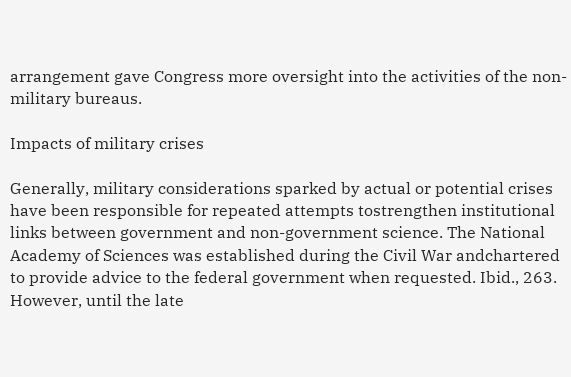arrangement gave Congress more oversight into the activities of the non-military bureaus.

Impacts of military crises

Generally, military considerations sparked by actual or potential crises have been responsible for repeated attempts tostrengthen institutional links between government and non-government science. The National Academy of Sciences was established during the Civil War andchartered to provide advice to the federal government when requested. Ibid., 263. However, until the late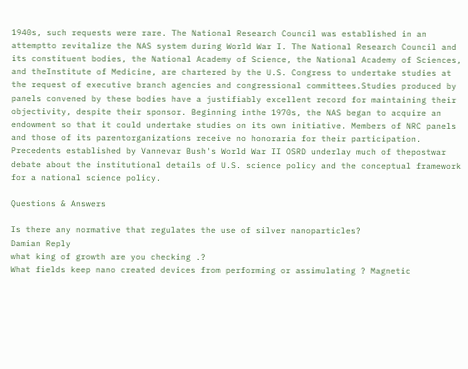1940s, such requests were rare. The National Research Council was established in an attemptto revitalize the NAS system during World War I. The National Research Council and its constituent bodies, the National Academy of Science, the National Academy of Sciences, and theInstitute of Medicine, are chartered by the U.S. Congress to undertake studies at the request of executive branch agencies and congressional committees.Studies produced by panels convened by these bodies have a justifiably excellent record for maintaining their objectivity, despite their sponsor. Beginning inthe 1970s, the NAS began to acquire an endowment so that it could undertake studies on its own initiative. Members of NRC panels and those of its parentorganizations receive no honoraria for their participation. Precedents established by Vannevar Bush's World War II OSRD underlay much of thepostwar debate about the institutional details of U.S. science policy and the conceptual framework for a national science policy.

Questions & Answers

Is there any normative that regulates the use of silver nanoparticles?
Damian Reply
what king of growth are you checking .?
What fields keep nano created devices from performing or assimulating ? Magnetic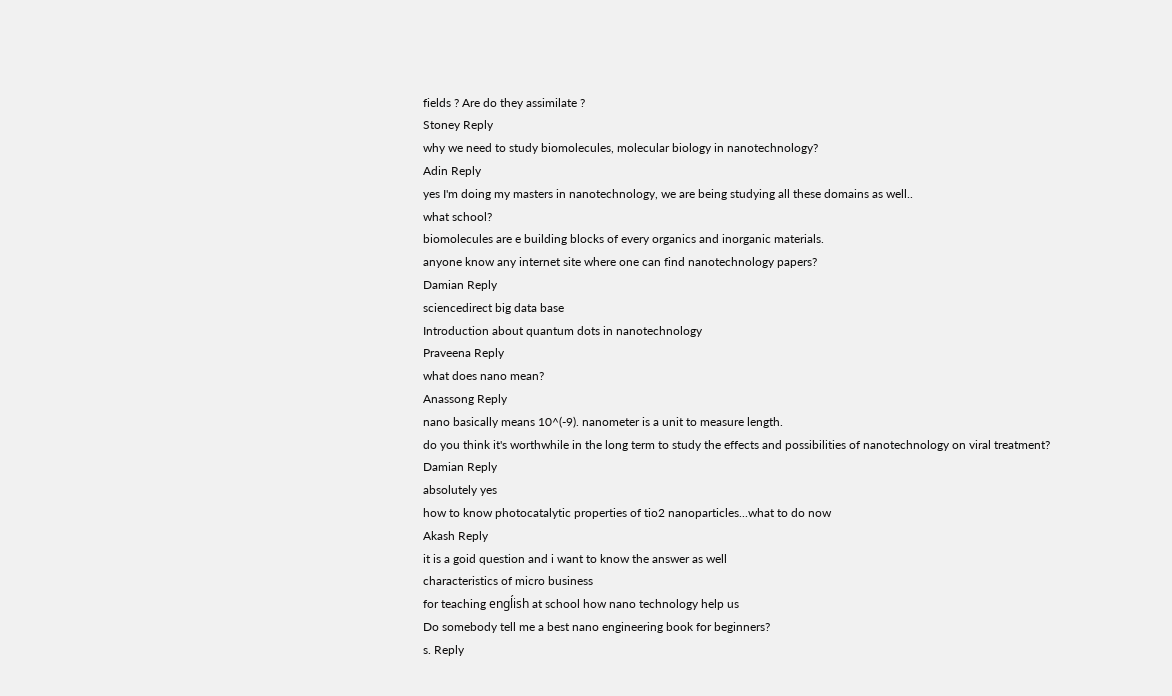fields ? Are do they assimilate ?
Stoney Reply
why we need to study biomolecules, molecular biology in nanotechnology?
Adin Reply
yes I'm doing my masters in nanotechnology, we are being studying all these domains as well..
what school?
biomolecules are e building blocks of every organics and inorganic materials.
anyone know any internet site where one can find nanotechnology papers?
Damian Reply
sciencedirect big data base
Introduction about quantum dots in nanotechnology
Praveena Reply
what does nano mean?
Anassong Reply
nano basically means 10^(-9). nanometer is a unit to measure length.
do you think it's worthwhile in the long term to study the effects and possibilities of nanotechnology on viral treatment?
Damian Reply
absolutely yes
how to know photocatalytic properties of tio2 nanoparticles...what to do now
Akash Reply
it is a goid question and i want to know the answer as well
characteristics of micro business
for teaching engĺish at school how nano technology help us
Do somebody tell me a best nano engineering book for beginners?
s. Reply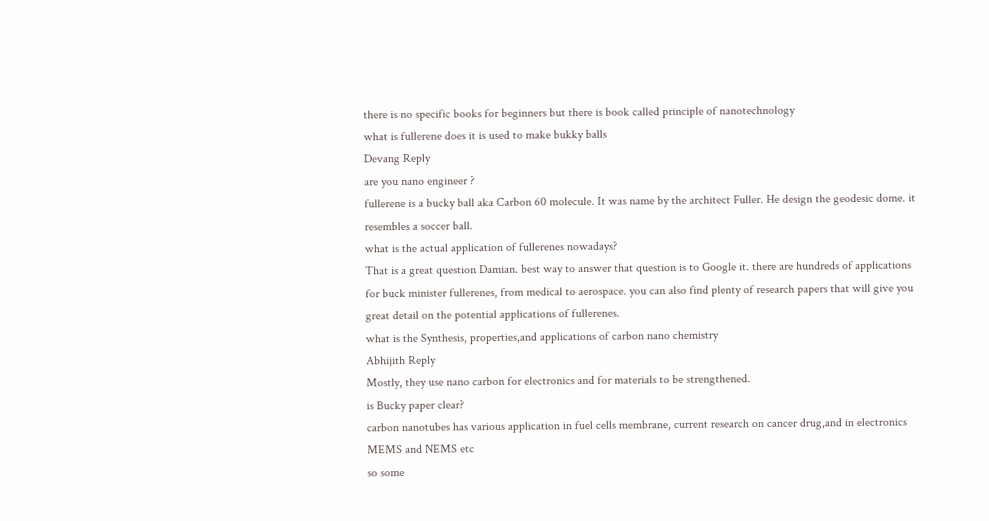there is no specific books for beginners but there is book called principle of nanotechnology
what is fullerene does it is used to make bukky balls
Devang Reply
are you nano engineer ?
fullerene is a bucky ball aka Carbon 60 molecule. It was name by the architect Fuller. He design the geodesic dome. it resembles a soccer ball.
what is the actual application of fullerenes nowadays?
That is a great question Damian. best way to answer that question is to Google it. there are hundreds of applications for buck minister fullerenes, from medical to aerospace. you can also find plenty of research papers that will give you great detail on the potential applications of fullerenes.
what is the Synthesis, properties,and applications of carbon nano chemistry
Abhijith Reply
Mostly, they use nano carbon for electronics and for materials to be strengthened.
is Bucky paper clear?
carbon nanotubes has various application in fuel cells membrane, current research on cancer drug,and in electronics MEMS and NEMS etc
so some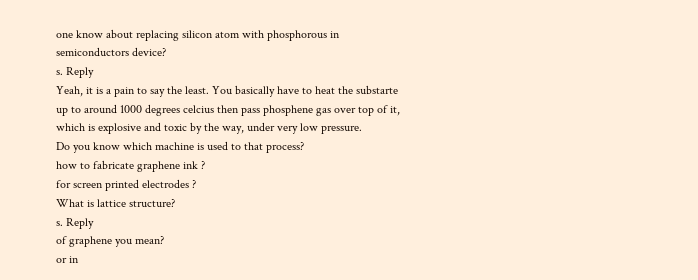one know about replacing silicon atom with phosphorous in semiconductors device?
s. Reply
Yeah, it is a pain to say the least. You basically have to heat the substarte up to around 1000 degrees celcius then pass phosphene gas over top of it, which is explosive and toxic by the way, under very low pressure.
Do you know which machine is used to that process?
how to fabricate graphene ink ?
for screen printed electrodes ?
What is lattice structure?
s. Reply
of graphene you mean?
or in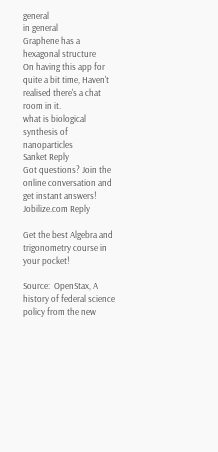general
in general
Graphene has a hexagonal structure
On having this app for quite a bit time, Haven't realised there's a chat room in it.
what is biological synthesis of nanoparticles
Sanket Reply
Got questions? Join the online conversation and get instant answers!
Jobilize.com Reply

Get the best Algebra and trigonometry course in your pocket!

Source:  OpenStax, A history of federal science policy from the new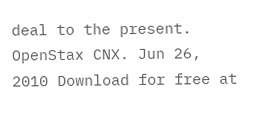deal to the present. OpenStax CNX. Jun 26, 2010 Download for free at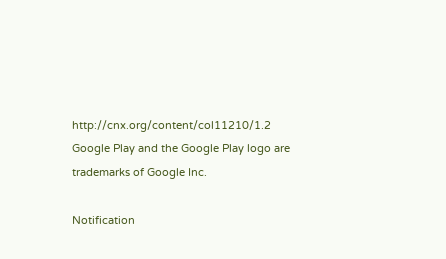http://cnx.org/content/col11210/1.2
Google Play and the Google Play logo are trademarks of Google Inc.

Notification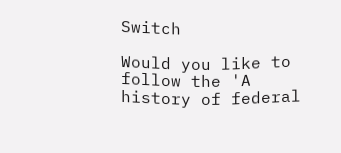Switch

Would you like to follow the 'A history of federal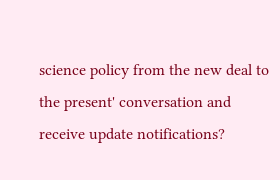science policy from the new deal to the present' conversation and receive update notifications?